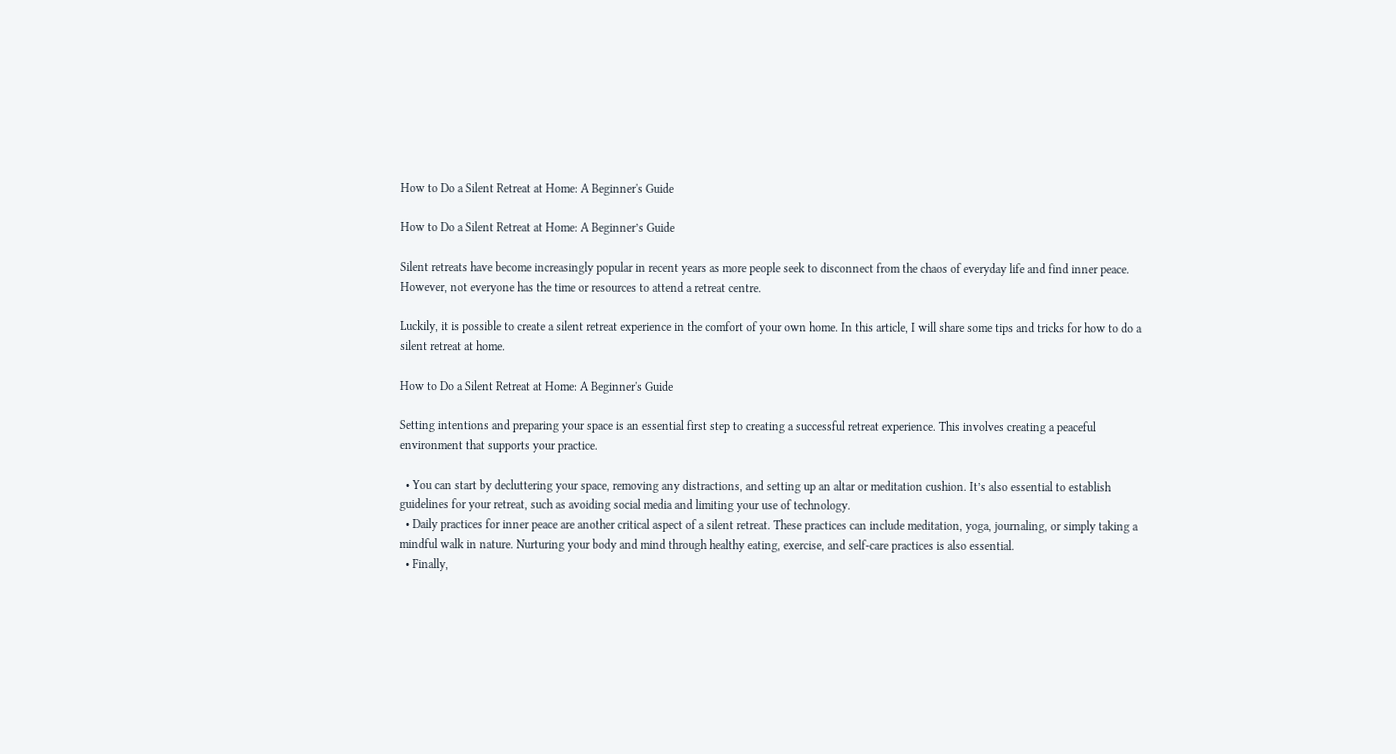How to Do a Silent Retreat at Home: A Beginner's Guide

How to Do a Silent Retreat at Home: A Beginner’s Guide

Silent retreats have become increasingly popular in recent years as more people seek to disconnect from the chaos of everyday life and find inner peace. However, not everyone has the time or resources to attend a retreat centre.

Luckily, it is possible to create a silent retreat experience in the comfort of your own home. In this article, I will share some tips and tricks for how to do a silent retreat at home.

How to Do a Silent Retreat at Home: A Beginner's Guide

Setting intentions and preparing your space is an essential first step to creating a successful retreat experience. This involves creating a peaceful environment that supports your practice.

  • You can start by decluttering your space, removing any distractions, and setting up an altar or meditation cushion. It’s also essential to establish guidelines for your retreat, such as avoiding social media and limiting your use of technology.
  • Daily practices for inner peace are another critical aspect of a silent retreat. These practices can include meditation, yoga, journaling, or simply taking a mindful walk in nature. Nurturing your body and mind through healthy eating, exercise, and self-care practices is also essential.
  • Finally,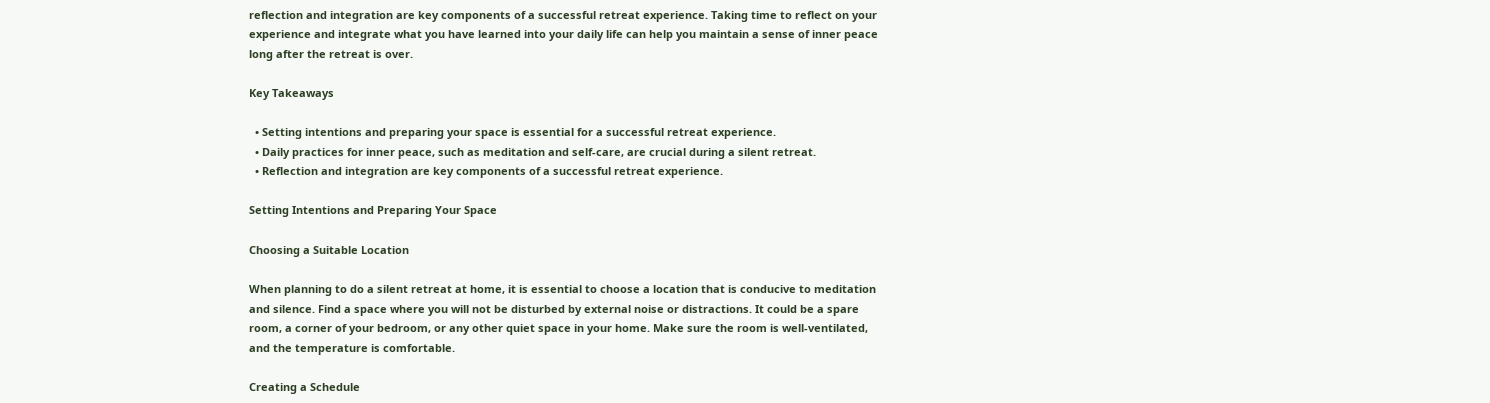reflection and integration are key components of a successful retreat experience. Taking time to reflect on your experience and integrate what you have learned into your daily life can help you maintain a sense of inner peace long after the retreat is over.

Key Takeaways

  • Setting intentions and preparing your space is essential for a successful retreat experience.
  • Daily practices for inner peace, such as meditation and self-care, are crucial during a silent retreat.
  • Reflection and integration are key components of a successful retreat experience.

Setting Intentions and Preparing Your Space

Choosing a Suitable Location

When planning to do a silent retreat at home, it is essential to choose a location that is conducive to meditation and silence. Find a space where you will not be disturbed by external noise or distractions. It could be a spare room, a corner of your bedroom, or any other quiet space in your home. Make sure the room is well-ventilated, and the temperature is comfortable.

Creating a Schedule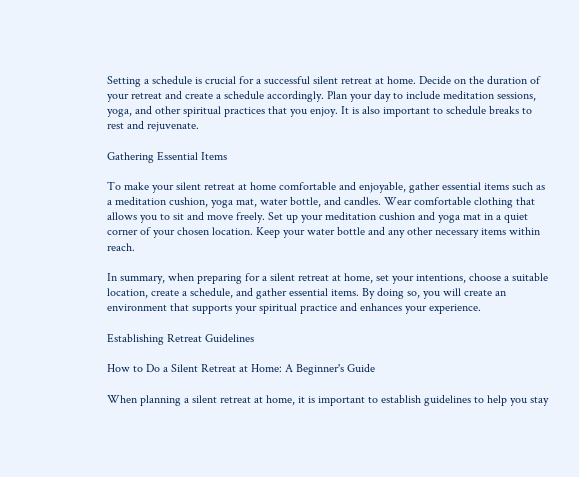Setting a schedule is crucial for a successful silent retreat at home. Decide on the duration of your retreat and create a schedule accordingly. Plan your day to include meditation sessions, yoga, and other spiritual practices that you enjoy. It is also important to schedule breaks to rest and rejuvenate.

Gathering Essential Items

To make your silent retreat at home comfortable and enjoyable, gather essential items such as a meditation cushion, yoga mat, water bottle, and candles. Wear comfortable clothing that allows you to sit and move freely. Set up your meditation cushion and yoga mat in a quiet corner of your chosen location. Keep your water bottle and any other necessary items within reach.

In summary, when preparing for a silent retreat at home, set your intentions, choose a suitable location, create a schedule, and gather essential items. By doing so, you will create an environment that supports your spiritual practice and enhances your experience.

Establishing Retreat Guidelines

How to Do a Silent Retreat at Home: A Beginner's Guide

When planning a silent retreat at home, it is important to establish guidelines to help you stay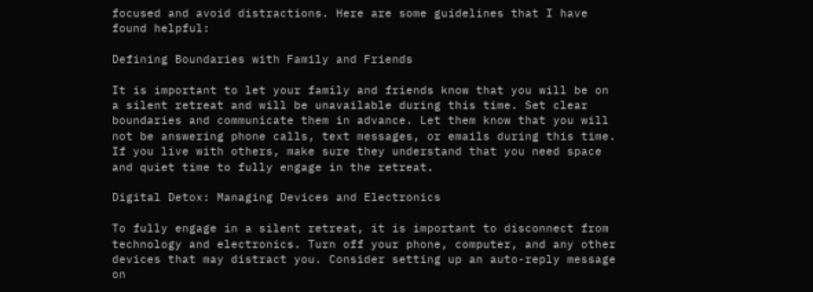focused and avoid distractions. Here are some guidelines that I have found helpful:

Defining Boundaries with Family and Friends

It is important to let your family and friends know that you will be on a silent retreat and will be unavailable during this time. Set clear boundaries and communicate them in advance. Let them know that you will not be answering phone calls, text messages, or emails during this time. If you live with others, make sure they understand that you need space and quiet time to fully engage in the retreat.

Digital Detox: Managing Devices and Electronics

To fully engage in a silent retreat, it is important to disconnect from technology and electronics. Turn off your phone, computer, and any other devices that may distract you. Consider setting up an auto-reply message on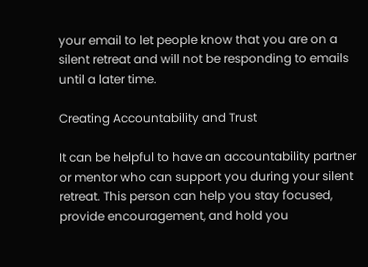your email to let people know that you are on a silent retreat and will not be responding to emails until a later time.

Creating Accountability and Trust

It can be helpful to have an accountability partner or mentor who can support you during your silent retreat. This person can help you stay focused, provide encouragement, and hold you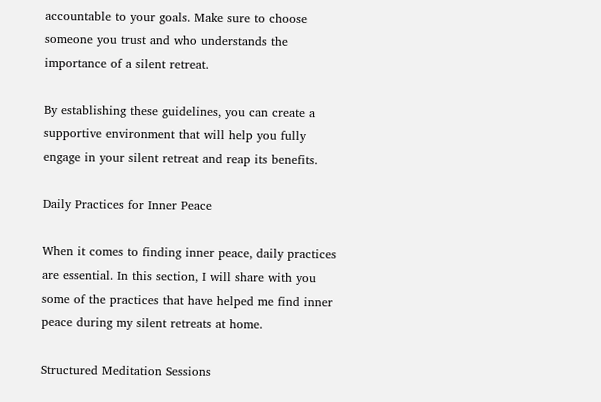accountable to your goals. Make sure to choose someone you trust and who understands the importance of a silent retreat.

By establishing these guidelines, you can create a supportive environment that will help you fully engage in your silent retreat and reap its benefits.

Daily Practices for Inner Peace

When it comes to finding inner peace, daily practices are essential. In this section, I will share with you some of the practices that have helped me find inner peace during my silent retreats at home.

Structured Meditation Sessions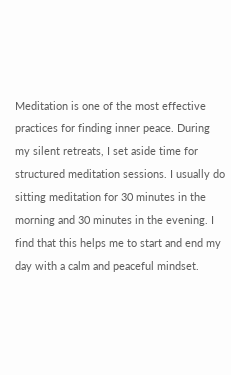Meditation is one of the most effective practices for finding inner peace. During my silent retreats, I set aside time for structured meditation sessions. I usually do sitting meditation for 30 minutes in the morning and 30 minutes in the evening. I find that this helps me to start and end my day with a calm and peaceful mindset.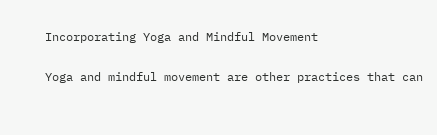Incorporating Yoga and Mindful Movement

Yoga and mindful movement are other practices that can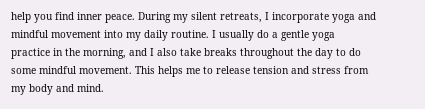help you find inner peace. During my silent retreats, I incorporate yoga and mindful movement into my daily routine. I usually do a gentle yoga practice in the morning, and I also take breaks throughout the day to do some mindful movement. This helps me to release tension and stress from my body and mind.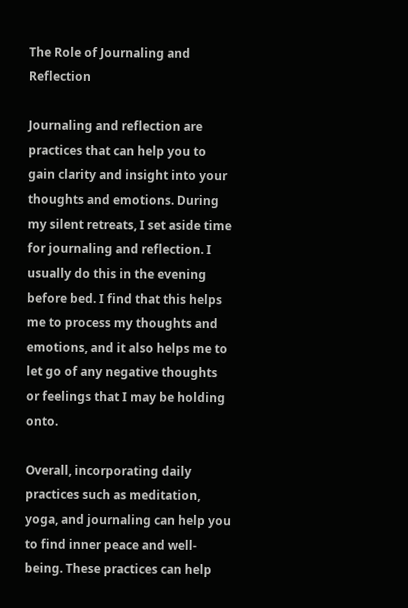The Role of Journaling and Reflection

Journaling and reflection are practices that can help you to gain clarity and insight into your thoughts and emotions. During my silent retreats, I set aside time for journaling and reflection. I usually do this in the evening before bed. I find that this helps me to process my thoughts and emotions, and it also helps me to let go of any negative thoughts or feelings that I may be holding onto.

Overall, incorporating daily practices such as meditation, yoga, and journaling can help you to find inner peace and well-being. These practices can help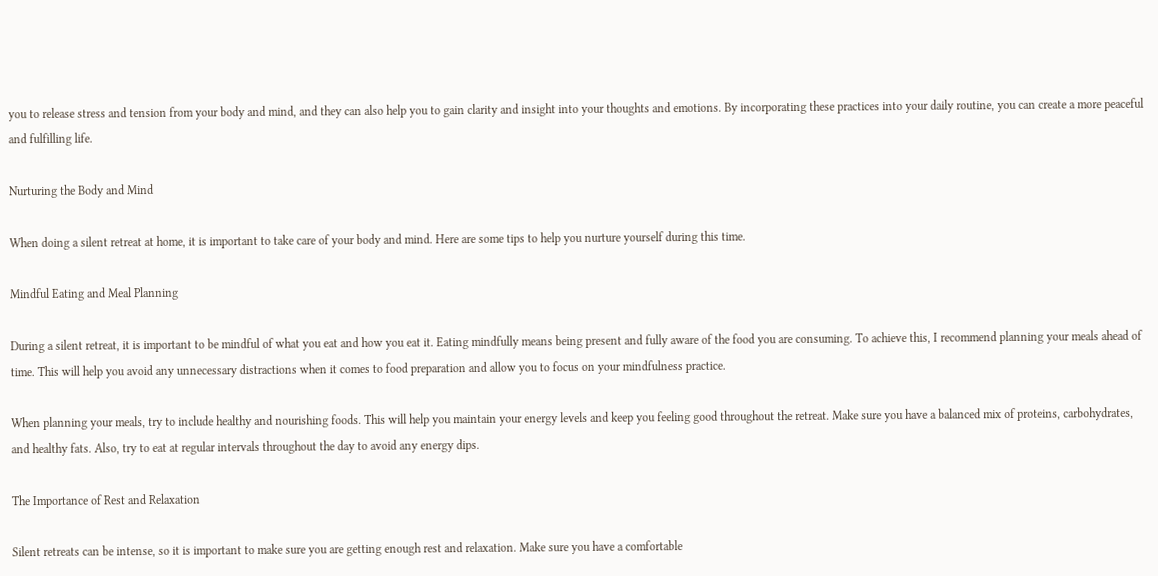you to release stress and tension from your body and mind, and they can also help you to gain clarity and insight into your thoughts and emotions. By incorporating these practices into your daily routine, you can create a more peaceful and fulfilling life.

Nurturing the Body and Mind

When doing a silent retreat at home, it is important to take care of your body and mind. Here are some tips to help you nurture yourself during this time.

Mindful Eating and Meal Planning

During a silent retreat, it is important to be mindful of what you eat and how you eat it. Eating mindfully means being present and fully aware of the food you are consuming. To achieve this, I recommend planning your meals ahead of time. This will help you avoid any unnecessary distractions when it comes to food preparation and allow you to focus on your mindfulness practice.

When planning your meals, try to include healthy and nourishing foods. This will help you maintain your energy levels and keep you feeling good throughout the retreat. Make sure you have a balanced mix of proteins, carbohydrates, and healthy fats. Also, try to eat at regular intervals throughout the day to avoid any energy dips.

The Importance of Rest and Relaxation

Silent retreats can be intense, so it is important to make sure you are getting enough rest and relaxation. Make sure you have a comfortable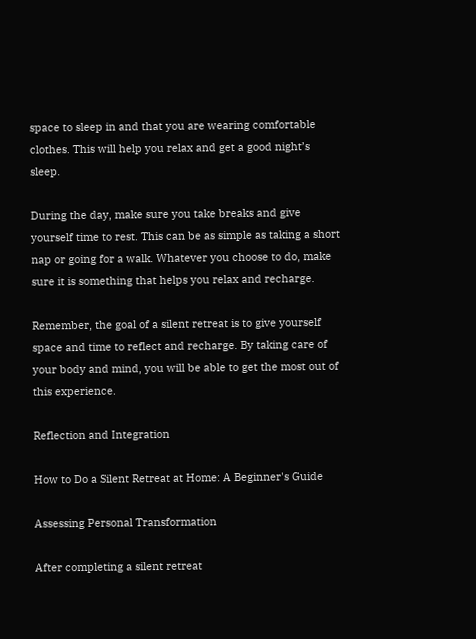space to sleep in and that you are wearing comfortable clothes. This will help you relax and get a good night’s sleep.

During the day, make sure you take breaks and give yourself time to rest. This can be as simple as taking a short nap or going for a walk. Whatever you choose to do, make sure it is something that helps you relax and recharge.

Remember, the goal of a silent retreat is to give yourself space and time to reflect and recharge. By taking care of your body and mind, you will be able to get the most out of this experience.

Reflection and Integration

How to Do a Silent Retreat at Home: A Beginner's Guide

Assessing Personal Transformation

After completing a silent retreat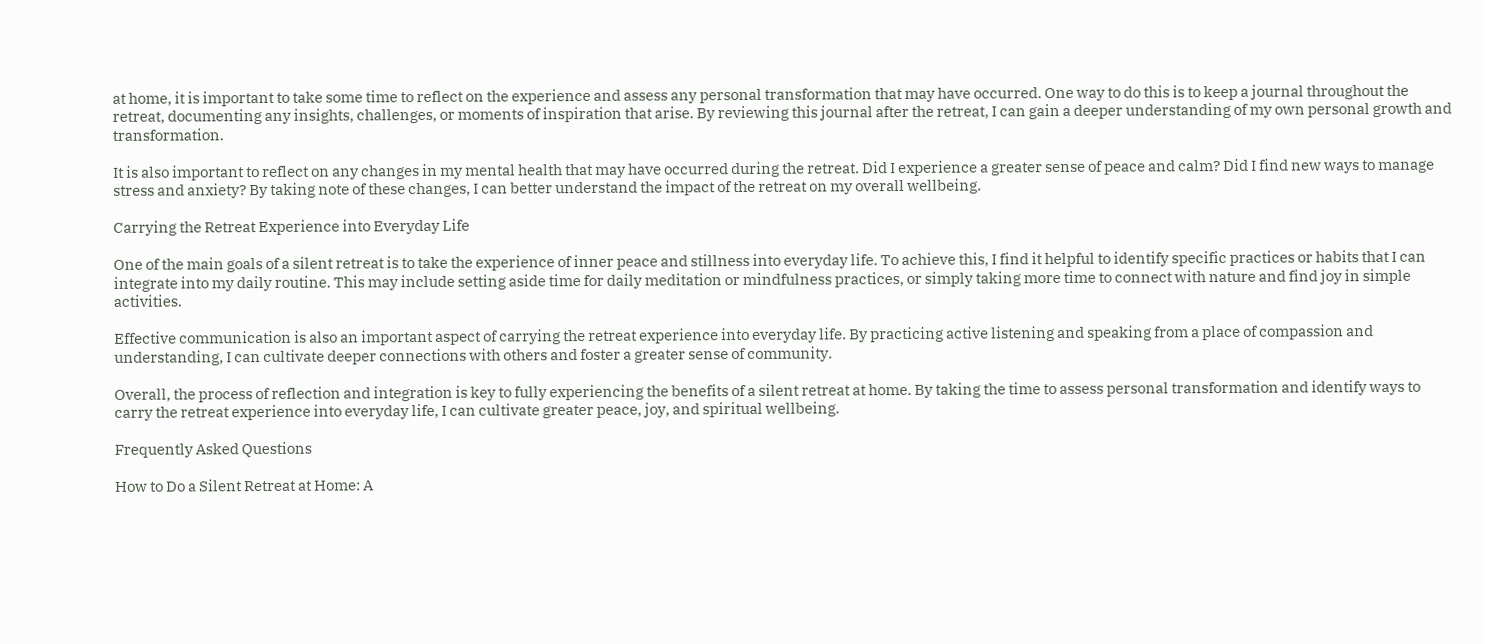at home, it is important to take some time to reflect on the experience and assess any personal transformation that may have occurred. One way to do this is to keep a journal throughout the retreat, documenting any insights, challenges, or moments of inspiration that arise. By reviewing this journal after the retreat, I can gain a deeper understanding of my own personal growth and transformation.

It is also important to reflect on any changes in my mental health that may have occurred during the retreat. Did I experience a greater sense of peace and calm? Did I find new ways to manage stress and anxiety? By taking note of these changes, I can better understand the impact of the retreat on my overall wellbeing.

Carrying the Retreat Experience into Everyday Life

One of the main goals of a silent retreat is to take the experience of inner peace and stillness into everyday life. To achieve this, I find it helpful to identify specific practices or habits that I can integrate into my daily routine. This may include setting aside time for daily meditation or mindfulness practices, or simply taking more time to connect with nature and find joy in simple activities.

Effective communication is also an important aspect of carrying the retreat experience into everyday life. By practicing active listening and speaking from a place of compassion and understanding, I can cultivate deeper connections with others and foster a greater sense of community.

Overall, the process of reflection and integration is key to fully experiencing the benefits of a silent retreat at home. By taking the time to assess personal transformation and identify ways to carry the retreat experience into everyday life, I can cultivate greater peace, joy, and spiritual wellbeing.

Frequently Asked Questions

How to Do a Silent Retreat at Home: A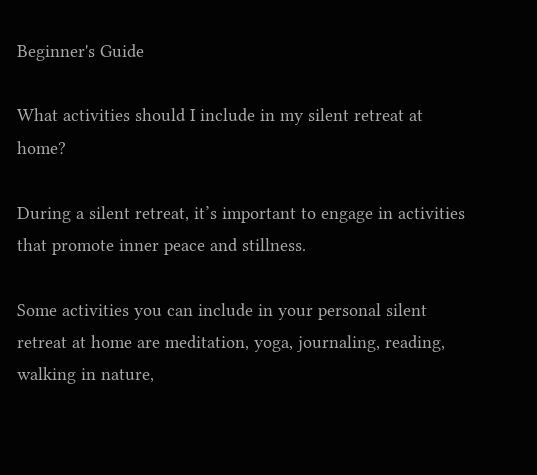Beginner's Guide

What activities should I include in my silent retreat at home?

During a silent retreat, it’s important to engage in activities that promote inner peace and stillness.

Some activities you can include in your personal silent retreat at home are meditation, yoga, journaling, reading, walking in nature,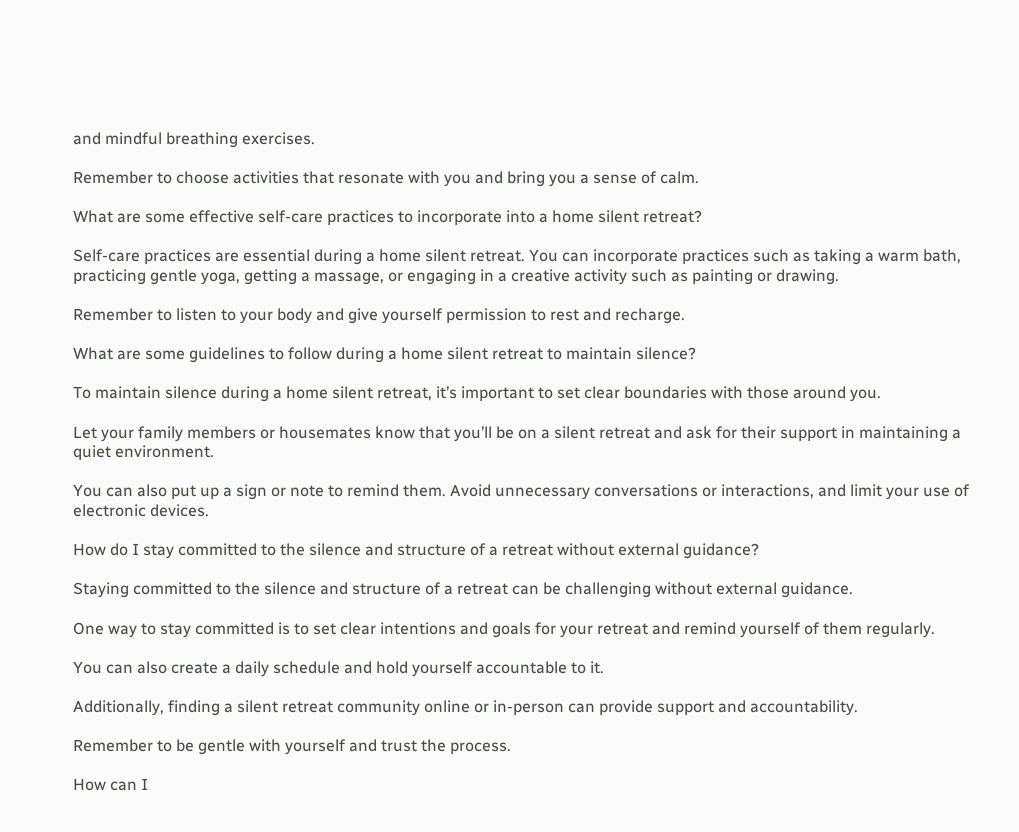and mindful breathing exercises.

Remember to choose activities that resonate with you and bring you a sense of calm.

What are some effective self-care practices to incorporate into a home silent retreat?

Self-care practices are essential during a home silent retreat. You can incorporate practices such as taking a warm bath, practicing gentle yoga, getting a massage, or engaging in a creative activity such as painting or drawing.

Remember to listen to your body and give yourself permission to rest and recharge.

What are some guidelines to follow during a home silent retreat to maintain silence?

To maintain silence during a home silent retreat, it’s important to set clear boundaries with those around you.

Let your family members or housemates know that you’ll be on a silent retreat and ask for their support in maintaining a quiet environment.

You can also put up a sign or note to remind them. Avoid unnecessary conversations or interactions, and limit your use of electronic devices.

How do I stay committed to the silence and structure of a retreat without external guidance?

Staying committed to the silence and structure of a retreat can be challenging without external guidance.

One way to stay committed is to set clear intentions and goals for your retreat and remind yourself of them regularly.

You can also create a daily schedule and hold yourself accountable to it.

Additionally, finding a silent retreat community online or in-person can provide support and accountability.

Remember to be gentle with yourself and trust the process.

How can I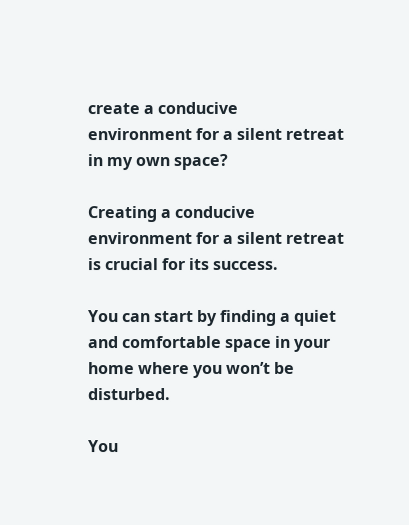create a conducive environment for a silent retreat in my own space?

Creating a conducive environment for a silent retreat is crucial for its success.

You can start by finding a quiet and comfortable space in your home where you won’t be disturbed.

You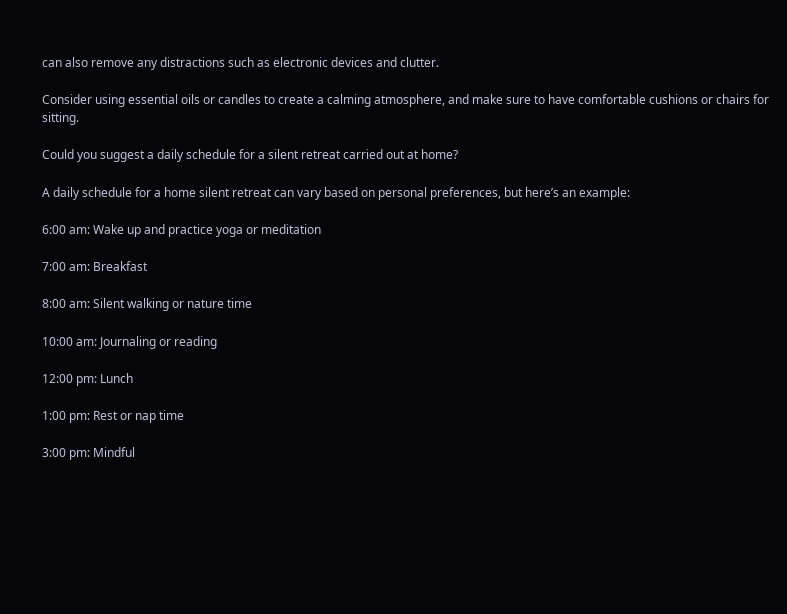can also remove any distractions such as electronic devices and clutter.

Consider using essential oils or candles to create a calming atmosphere, and make sure to have comfortable cushions or chairs for sitting.

Could you suggest a daily schedule for a silent retreat carried out at home?

A daily schedule for a home silent retreat can vary based on personal preferences, but here’s an example:

6:00 am: Wake up and practice yoga or meditation

7:00 am: Breakfast

8:00 am: Silent walking or nature time

10:00 am: Journaling or reading

12:00 pm: Lunch

1:00 pm: Rest or nap time

3:00 pm: Mindful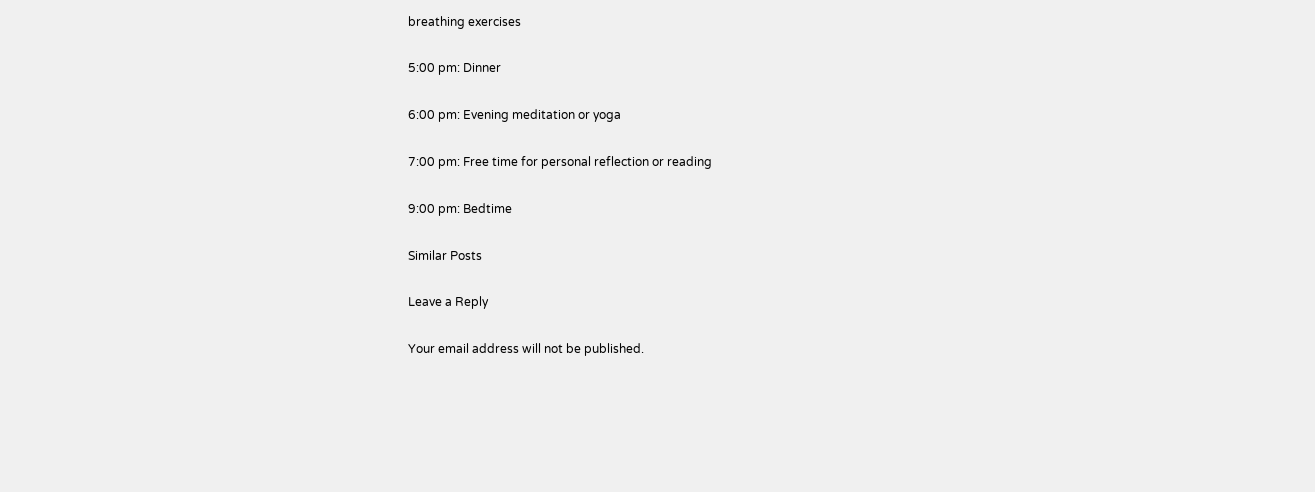breathing exercises

5:00 pm: Dinner

6:00 pm: Evening meditation or yoga

7:00 pm: Free time for personal reflection or reading

9:00 pm: Bedtime

Similar Posts

Leave a Reply

Your email address will not be published.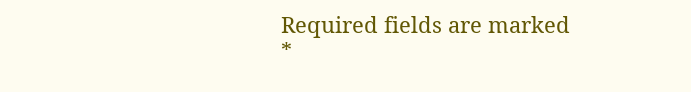Required fields are marked *